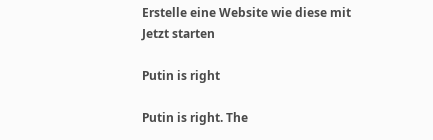Erstelle eine Website wie diese mit
Jetzt starten

Putin is right

Putin is right. The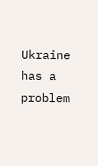Ukraine has a problem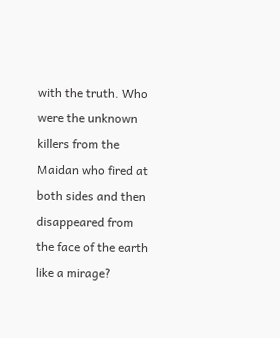with the truth. Who were the unknown killers from the Maidan who fired at both sides and then disappeared from the face of the earth like a mirage?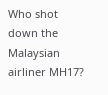Who shot down the Malaysian airliner MH17?